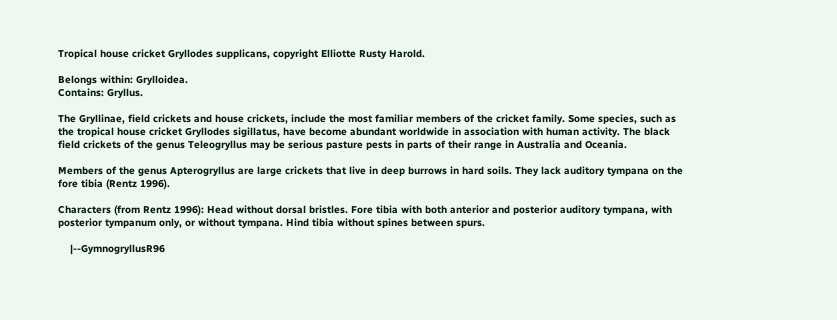Tropical house cricket Gryllodes supplicans, copyright Elliotte Rusty Harold.

Belongs within: Grylloidea.
Contains: Gryllus.

The Gryllinae, field crickets and house crickets, include the most familiar members of the cricket family. Some species, such as the tropical house cricket Gryllodes sigillatus, have become abundant worldwide in association with human activity. The black field crickets of the genus Teleogryllus may be serious pasture pests in parts of their range in Australia and Oceania.

Members of the genus Apterogryllus are large crickets that live in deep burrows in hard soils. They lack auditory tympana on the fore tibia (Rentz 1996).

Characters (from Rentz 1996): Head without dorsal bristles. Fore tibia with both anterior and posterior auditory tympana, with posterior tympanum only, or without tympana. Hind tibia without spines between spurs.

    |--GymnogryllusR96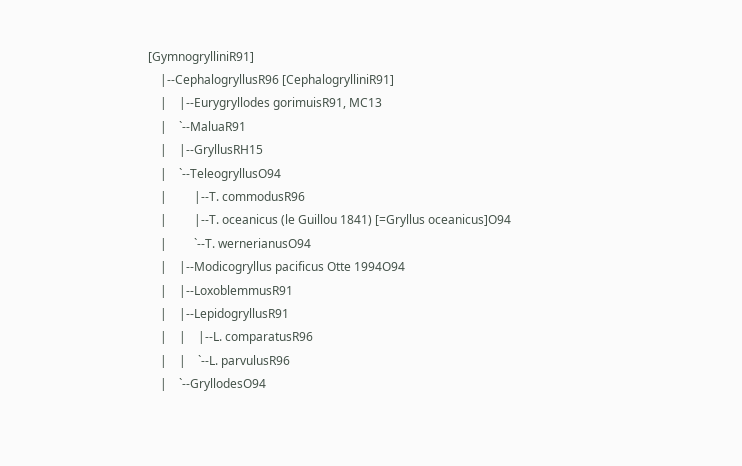[GymnogrylliniR91]
    |--CephalogryllusR96 [CephalogrylliniR91]
    |    |--Eurygryllodes gorimuisR91, MC13
    |    `--MaluaR91
    |    |--GryllusRH15
    |    `--TeleogryllusO94
    |         |--T. commodusR96
    |         |--T. oceanicus (le Guillou 1841) [=Gryllus oceanicus]O94
    |         `--T. wernerianusO94
    |    |--Modicogryllus pacificus Otte 1994O94
    |    |--LoxoblemmusR91
    |    |--LepidogryllusR91
    |    |    |--L. comparatusR96
    |    |    `--L. parvulusR96
    |    `--GryllodesO94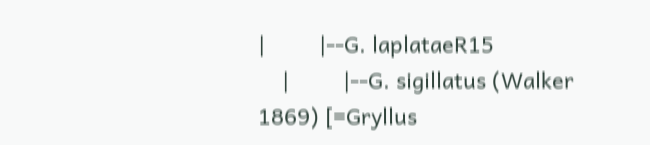|         |--G. laplataeR15
    |         |--G. sigillatus (Walker 1869) [=Gryllus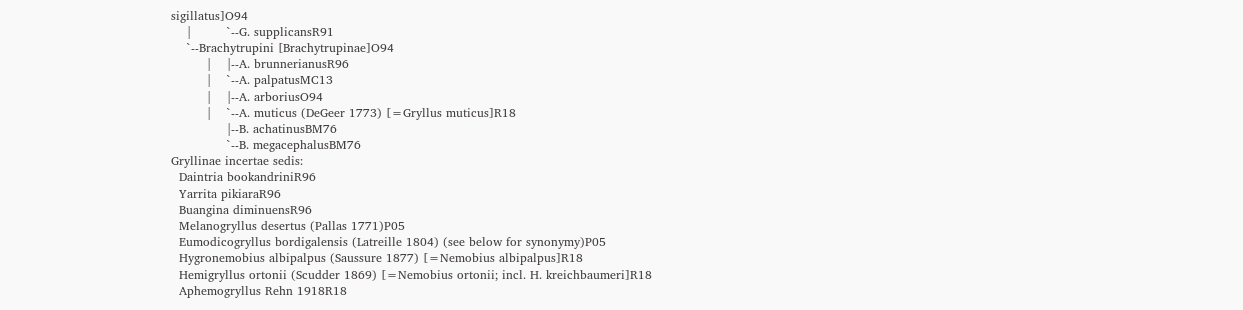sigillatus]O94
    |         `--G. supplicansR91
    `--Brachytrupini [Brachytrupinae]O94
         |    |--A. brunnerianusR96
         |    `--A. palpatusMC13
         |    |--A. arboriusO94
         |    `--A. muticus (DeGeer 1773) [=Gryllus muticus]R18
              |--B. achatinusBM76
              `--B. megacephalusBM76
Gryllinae incertae sedis:
  Daintria bookandriniR96
  Yarrita pikiaraR96
  Buangina diminuensR96
  Melanogryllus desertus (Pallas 1771)P05
  Eumodicogryllus bordigalensis (Latreille 1804) (see below for synonymy)P05
  Hygronemobius albipalpus (Saussure 1877) [=Nemobius albipalpus]R18
  Hemigryllus ortonii (Scudder 1869) [=Nemobius ortonii; incl. H. kreichbaumeri]R18
  Aphemogryllus Rehn 1918R18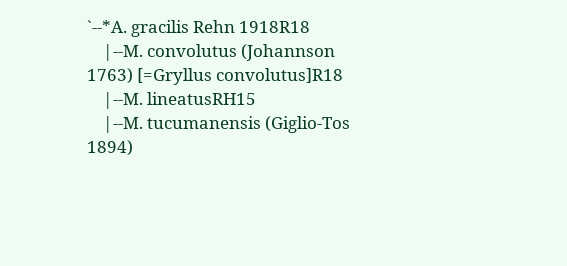`--*A. gracilis Rehn 1918R18
    |--M. convolutus (Johannson 1763) [=Gryllus convolutus]R18
    |--M. lineatusRH15
    |--M. tucumanensis (Giglio-Tos 1894)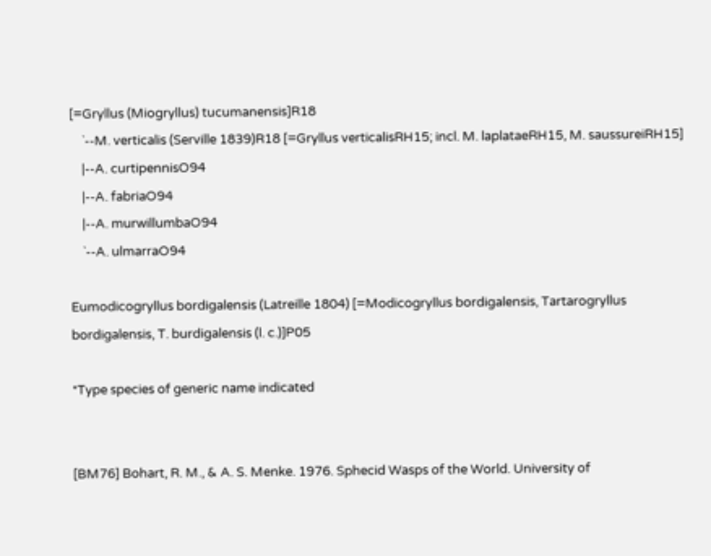[=Gryllus (Miogryllus) tucumanensis]R18
    `--M. verticalis (Serville 1839)R18 [=Gryllus verticalisRH15; incl. M. laplataeRH15, M. saussureiRH15]
    |--A. curtipennisO94
    |--A. fabriaO94
    |--A. murwillumbaO94
    `--A. ulmarraO94

Eumodicogryllus bordigalensis (Latreille 1804) [=Modicogryllus bordigalensis, Tartarogryllus bordigalensis, T. burdigalensis (l. c.)]P05

*Type species of generic name indicated


[BM76] Bohart, R. M., & A. S. Menke. 1976. Sphecid Wasps of the World. University of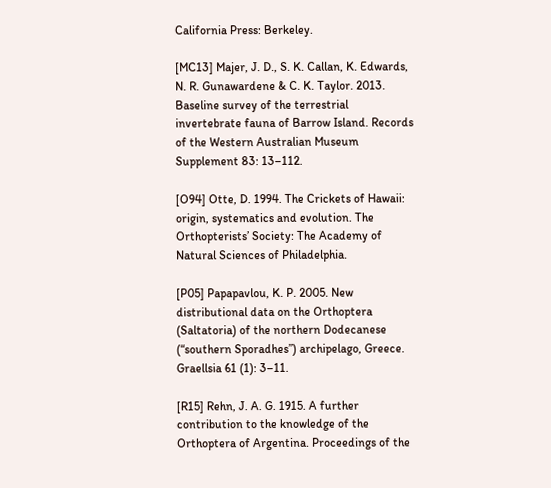California Press: Berkeley.

[MC13] Majer, J. D., S. K. Callan, K. Edwards, N. R. Gunawardene & C. K. Taylor. 2013. Baseline survey of the terrestrial invertebrate fauna of Barrow Island. Records of the Western Australian Museum Supplement 83: 13–112.

[O94] Otte, D. 1994. The Crickets of Hawaii: origin, systematics and evolution. The Orthopterists’ Society: The Academy of Natural Sciences of Philadelphia.

[P05] Papapavlou, K. P. 2005. New distributional data on the Orthoptera (Saltatoria) of the northern Dodecanese (“southern Sporadhes”) archipelago, Greece. Graellsia 61 (1): 3–11.

[R15] Rehn, J. A. G. 1915. A further contribution to the knowledge of the Orthoptera of Argentina. Proceedings of the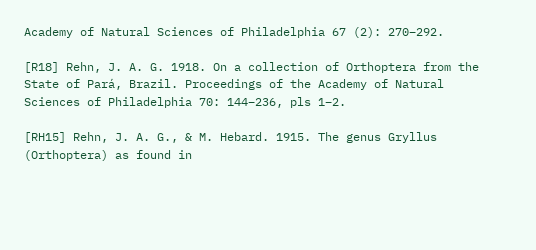Academy of Natural Sciences of Philadelphia 67 (2): 270–292.

[R18] Rehn, J. A. G. 1918. On a collection of Orthoptera from the State of Pará, Brazil. Proceedings of the Academy of Natural Sciences of Philadelphia 70: 144–236, pls 1–2.

[RH15] Rehn, J. A. G., & M. Hebard. 1915. The genus Gryllus (Orthoptera) as found in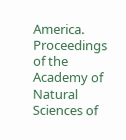America. Proceedings of the Academy of Natural Sciences of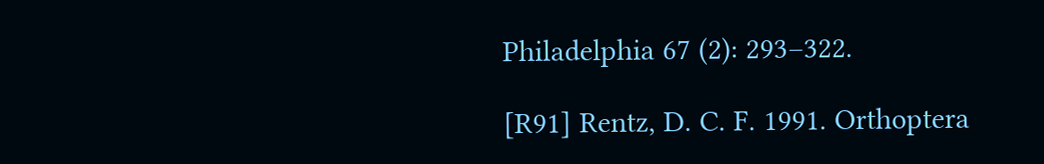Philadelphia 67 (2): 293–322.

[R91] Rentz, D. C. F. 1991. Orthoptera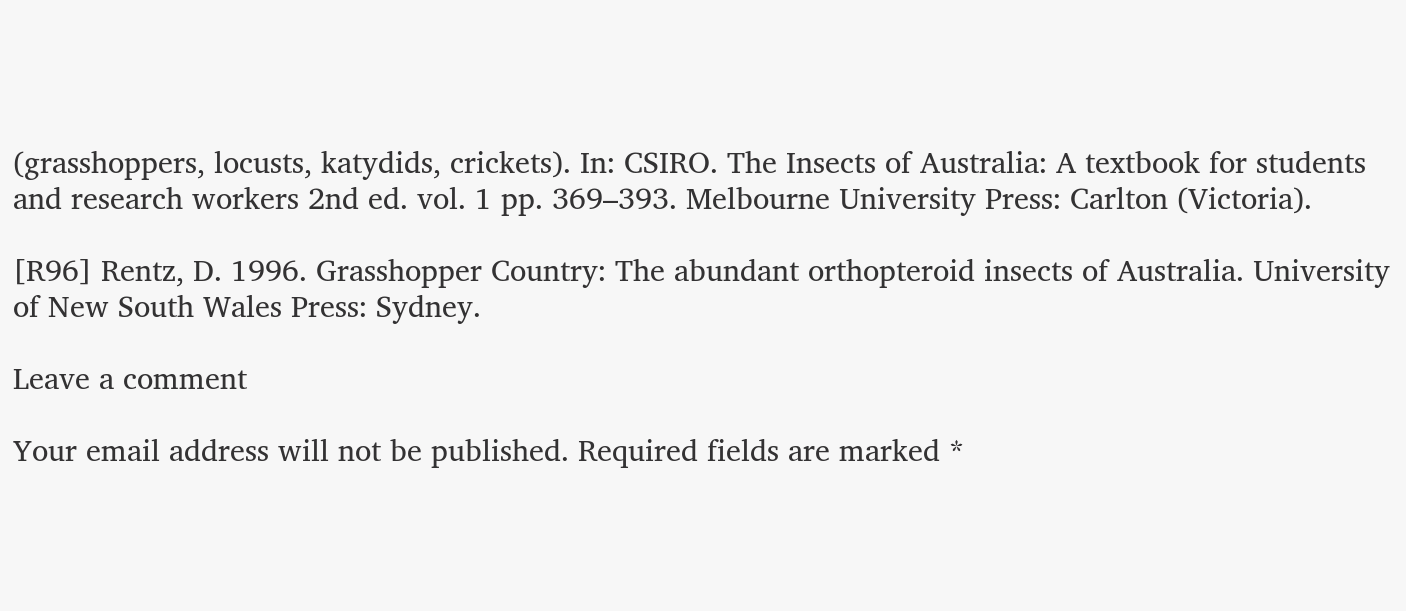(grasshoppers, locusts, katydids, crickets). In: CSIRO. The Insects of Australia: A textbook for students and research workers 2nd ed. vol. 1 pp. 369–393. Melbourne University Press: Carlton (Victoria).

[R96] Rentz, D. 1996. Grasshopper Country: The abundant orthopteroid insects of Australia. University of New South Wales Press: Sydney.

Leave a comment

Your email address will not be published. Required fields are marked *